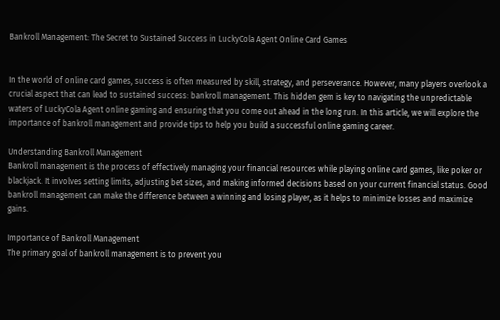Bankroll Management: The Secret to Sustained Success in LuckyCola Agent Online Card Games


In the world of online card games, success is often measured by skill, strategy, and perseverance. However, many players overlook a crucial aspect that can lead to sustained success: bankroll management. This hidden gem is key to navigating the unpredictable waters of LuckyCola Agent online gaming and ensuring that you come out ahead in the long run. In this article, we will explore the importance of bankroll management and provide tips to help you build a successful online gaming career.

Understanding Bankroll Management
Bankroll management is the process of effectively managing your financial resources while playing online card games, like poker or blackjack. It involves setting limits, adjusting bet sizes, and making informed decisions based on your current financial status. Good bankroll management can make the difference between a winning and losing player, as it helps to minimize losses and maximize gains.

Importance of Bankroll Management
The primary goal of bankroll management is to prevent you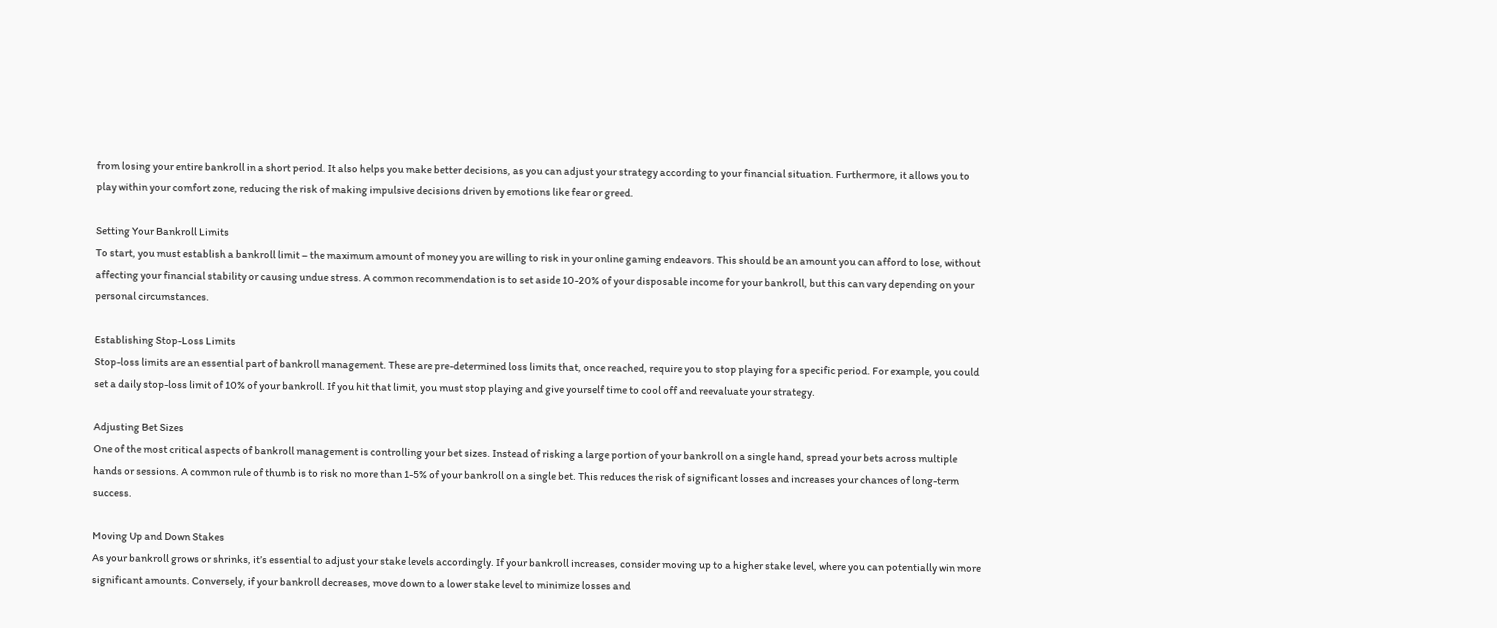from losing your entire bankroll in a short period. It also helps you make better decisions, as you can adjust your strategy according to your financial situation. Furthermore, it allows you to play within your comfort zone, reducing the risk of making impulsive decisions driven by emotions like fear or greed.

Setting Your Bankroll Limits
To start, you must establish a bankroll limit – the maximum amount of money you are willing to risk in your online gaming endeavors. This should be an amount you can afford to lose, without affecting your financial stability or causing undue stress. A common recommendation is to set aside 10-20% of your disposable income for your bankroll, but this can vary depending on your personal circumstances.

Establishing Stop-Loss Limits
Stop-loss limits are an essential part of bankroll management. These are pre-determined loss limits that, once reached, require you to stop playing for a specific period. For example, you could set a daily stop-loss limit of 10% of your bankroll. If you hit that limit, you must stop playing and give yourself time to cool off and reevaluate your strategy.

Adjusting Bet Sizes
One of the most critical aspects of bankroll management is controlling your bet sizes. Instead of risking a large portion of your bankroll on a single hand, spread your bets across multiple hands or sessions. A common rule of thumb is to risk no more than 1-5% of your bankroll on a single bet. This reduces the risk of significant losses and increases your chances of long-term success.

Moving Up and Down Stakes
As your bankroll grows or shrinks, it’s essential to adjust your stake levels accordingly. If your bankroll increases, consider moving up to a higher stake level, where you can potentially win more significant amounts. Conversely, if your bankroll decreases, move down to a lower stake level to minimize losses and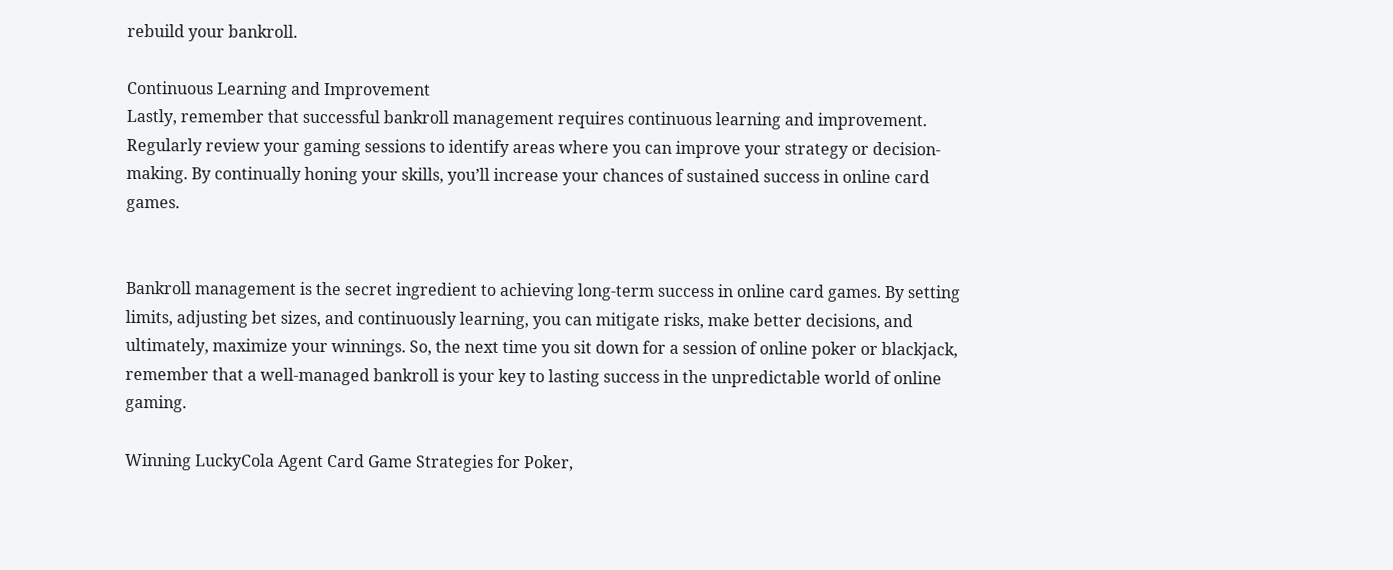rebuild your bankroll.

Continuous Learning and Improvement
Lastly, remember that successful bankroll management requires continuous learning and improvement. Regularly review your gaming sessions to identify areas where you can improve your strategy or decision-making. By continually honing your skills, you’ll increase your chances of sustained success in online card games.


Bankroll management is the secret ingredient to achieving long-term success in online card games. By setting limits, adjusting bet sizes, and continuously learning, you can mitigate risks, make better decisions, and ultimately, maximize your winnings. So, the next time you sit down for a session of online poker or blackjack, remember that a well-managed bankroll is your key to lasting success in the unpredictable world of online gaming.

Winning LuckyCola Agent Card Game Strategies for Poker,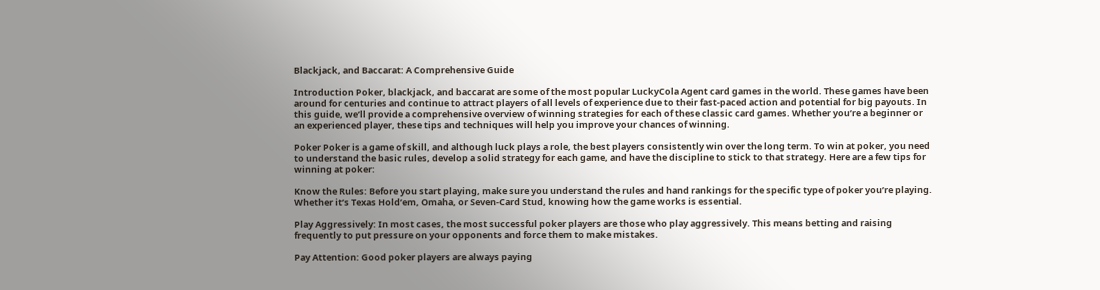Blackjack, and Baccarat: A Comprehensive Guide

Introduction Poker, blackjack, and baccarat are some of the most popular LuckyCola Agent card games in the world. These games have been around for centuries and continue to attract players of all levels of experience due to their fast-paced action and potential for big payouts. In this guide, we’ll provide a comprehensive overview of winning strategies for each of these classic card games. Whether you’re a beginner or an experienced player, these tips and techniques will help you improve your chances of winning.

Poker Poker is a game of skill, and although luck plays a role, the best players consistently win over the long term. To win at poker, you need to understand the basic rules, develop a solid strategy for each game, and have the discipline to stick to that strategy. Here are a few tips for winning at poker:

Know the Rules: Before you start playing, make sure you understand the rules and hand rankings for the specific type of poker you’re playing. Whether it’s Texas Hold’em, Omaha, or Seven-Card Stud, knowing how the game works is essential.

Play Aggressively: In most cases, the most successful poker players are those who play aggressively. This means betting and raising frequently to put pressure on your opponents and force them to make mistakes.

Pay Attention: Good poker players are always paying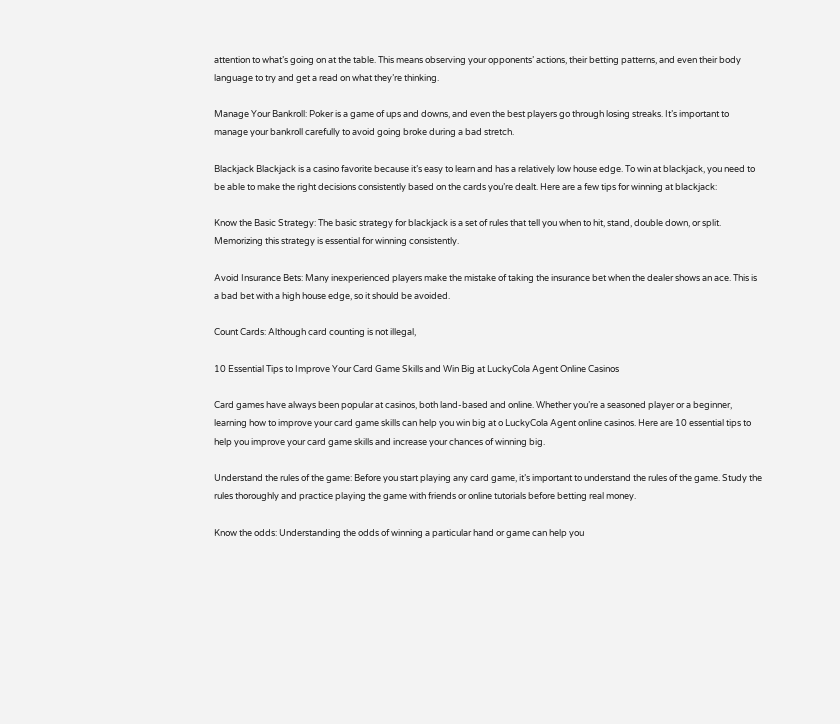attention to what’s going on at the table. This means observing your opponents’ actions, their betting patterns, and even their body language to try and get a read on what they’re thinking.

Manage Your Bankroll: Poker is a game of ups and downs, and even the best players go through losing streaks. It’s important to manage your bankroll carefully to avoid going broke during a bad stretch.

Blackjack Blackjack is a casino favorite because it’s easy to learn and has a relatively low house edge. To win at blackjack, you need to be able to make the right decisions consistently based on the cards you’re dealt. Here are a few tips for winning at blackjack:

Know the Basic Strategy: The basic strategy for blackjack is a set of rules that tell you when to hit, stand, double down, or split. Memorizing this strategy is essential for winning consistently.

Avoid Insurance Bets: Many inexperienced players make the mistake of taking the insurance bet when the dealer shows an ace. This is a bad bet with a high house edge, so it should be avoided.

Count Cards: Although card counting is not illegal,

10 Essential Tips to Improve Your Card Game Skills and Win Big at LuckyCola Agent Online Casinos

Card games have always been popular at casinos, both land-based and online. Whether you’re a seasoned player or a beginner, learning how to improve your card game skills can help you win big at o LuckyCola Agent online casinos. Here are 10 essential tips to help you improve your card game skills and increase your chances of winning big.

Understand the rules of the game: Before you start playing any card game, it’s important to understand the rules of the game. Study the rules thoroughly and practice playing the game with friends or online tutorials before betting real money.

Know the odds: Understanding the odds of winning a particular hand or game can help you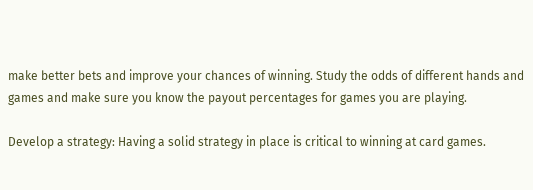make better bets and improve your chances of winning. Study the odds of different hands and games and make sure you know the payout percentages for games you are playing.

Develop a strategy: Having a solid strategy in place is critical to winning at card games.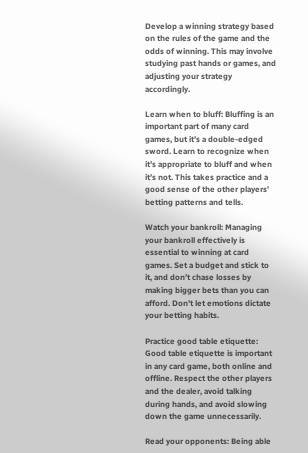Develop a winning strategy based on the rules of the game and the odds of winning. This may involve studying past hands or games, and adjusting your strategy accordingly.

Learn when to bluff: Bluffing is an important part of many card games, but it’s a double-edged sword. Learn to recognize when it’s appropriate to bluff and when it’s not. This takes practice and a good sense of the other players’ betting patterns and tells.

Watch your bankroll: Managing your bankroll effectively is essential to winning at card games. Set a budget and stick to it, and don’t chase losses by making bigger bets than you can afford. Don’t let emotions dictate your betting habits.

Practice good table etiquette: Good table etiquette is important in any card game, both online and offline. Respect the other players and the dealer, avoid talking during hands, and avoid slowing down the game unnecessarily.

Read your opponents: Being able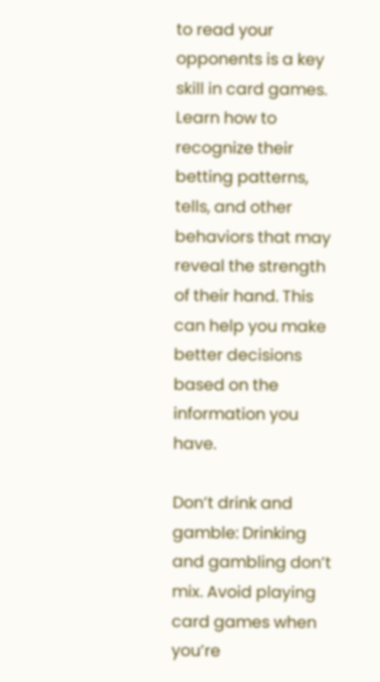to read your opponents is a key skill in card games. Learn how to recognize their betting patterns, tells, and other behaviors that may reveal the strength of their hand. This can help you make better decisions based on the information you have.

Don’t drink and gamble: Drinking and gambling don’t mix. Avoid playing card games when you’re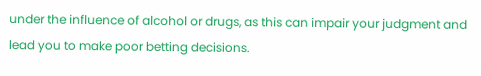under the influence of alcohol or drugs, as this can impair your judgment and lead you to make poor betting decisions.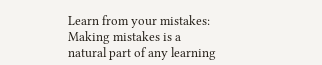Learn from your mistakes: Making mistakes is a natural part of any learning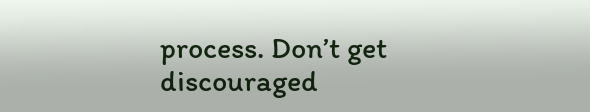process. Don’t get discouraged